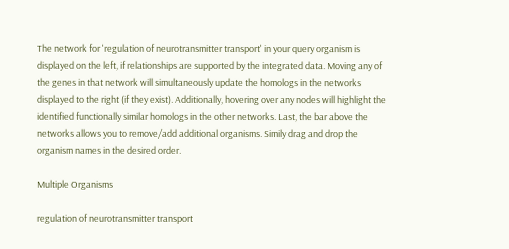The network for 'regulation of neurotransmitter transport' in your query organism is displayed on the left, if relationships are supported by the integrated data. Moving any of the genes in that network will simultaneously update the homologs in the networks displayed to the right (if they exist). Additionally, hovering over any nodes will highlight the identified functionally similar homologs in the other networks. Last, the bar above the networks allows you to remove/add additional organisms. Simily drag and drop the organism names in the desired order.

Multiple Organisms

regulation of neurotransmitter transport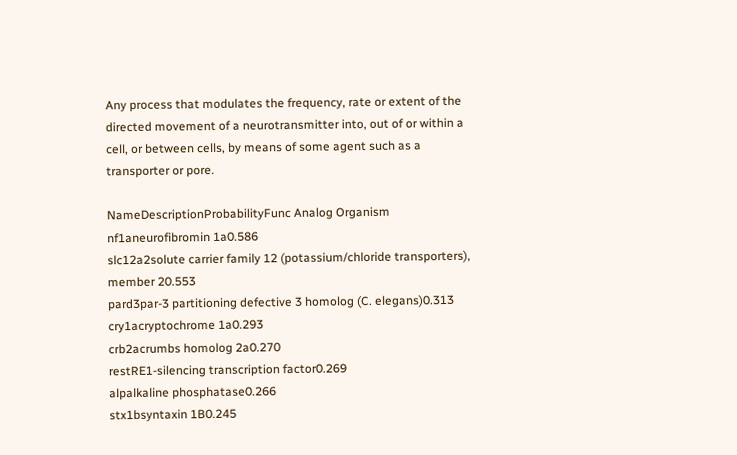Any process that modulates the frequency, rate or extent of the directed movement of a neurotransmitter into, out of or within a cell, or between cells, by means of some agent such as a transporter or pore.

NameDescriptionProbabilityFunc Analog Organism
nf1aneurofibromin 1a0.586
slc12a2solute carrier family 12 (potassium/chloride transporters), member 20.553
pard3par-3 partitioning defective 3 homolog (C. elegans)0.313
cry1acryptochrome 1a0.293
crb2acrumbs homolog 2a0.270
restRE1-silencing transcription factor0.269
alpalkaline phosphatase0.266
stx1bsyntaxin 1B0.245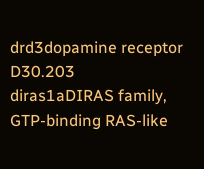drd3dopamine receptor D30.203
diras1aDIRAS family, GTP-binding RAS-like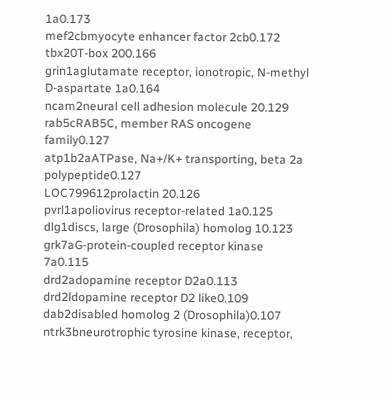1a0.173
mef2cbmyocyte enhancer factor 2cb0.172
tbx20T-box 200.166
grin1aglutamate receptor, ionotropic, N-methyl D-aspartate 1a0.164
ncam2neural cell adhesion molecule 20.129
rab5cRAB5C, member RAS oncogene family0.127
atp1b2aATPase, Na+/K+ transporting, beta 2a polypeptide0.127
LOC799612prolactin 20.126
pvrl1apoliovirus receptor-related 1a0.125
dlg1discs, large (Drosophila) homolog 10.123
grk7aG-protein-coupled receptor kinase 7a0.115
drd2adopamine receptor D2a0.113
drd2ldopamine receptor D2 like0.109
dab2disabled homolog 2 (Drosophila)0.107
ntrk3bneurotrophic tyrosine kinase, receptor,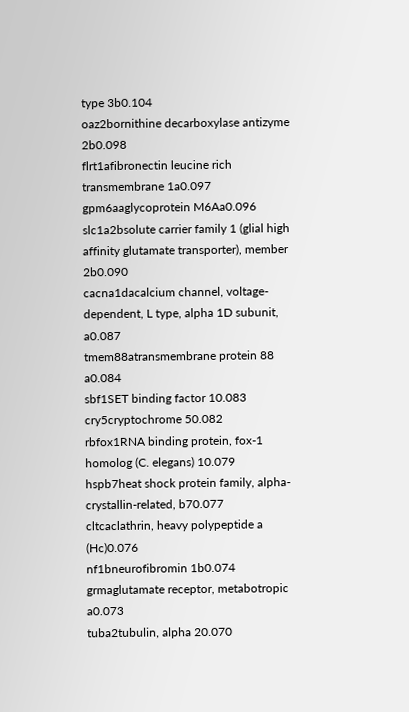type 3b0.104
oaz2bornithine decarboxylase antizyme 2b0.098
flrt1afibronectin leucine rich transmembrane 1a0.097
gpm6aaglycoprotein M6Aa0.096
slc1a2bsolute carrier family 1 (glial high affinity glutamate transporter), member 2b0.090
cacna1dacalcium channel, voltage-dependent, L type, alpha 1D subunit, a0.087
tmem88atransmembrane protein 88 a0.084
sbf1SET binding factor 10.083
cry5cryptochrome 50.082
rbfox1RNA binding protein, fox-1 homolog (C. elegans) 10.079
hspb7heat shock protein family, alpha-crystallin-related, b70.077
cltcaclathrin, heavy polypeptide a (Hc)0.076
nf1bneurofibromin 1b0.074
grmaglutamate receptor, metabotropic a0.073
tuba2tubulin, alpha 20.070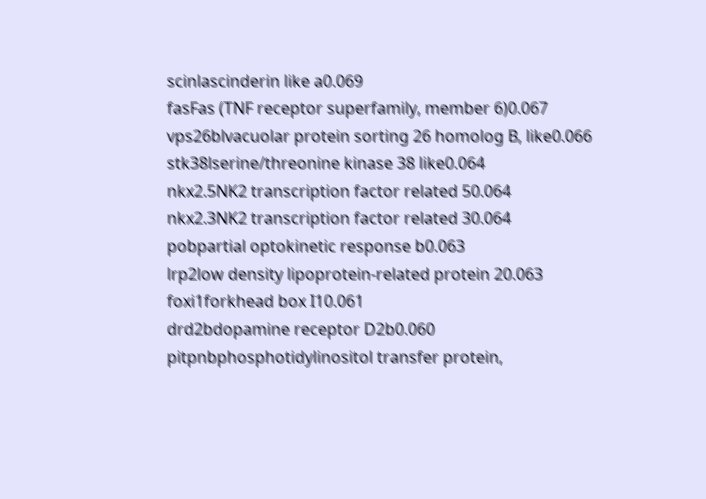scinlascinderin like a0.069
fasFas (TNF receptor superfamily, member 6)0.067
vps26blvacuolar protein sorting 26 homolog B, like0.066
stk38lserine/threonine kinase 38 like0.064
nkx2.5NK2 transcription factor related 50.064
nkx2.3NK2 transcription factor related 30.064
pobpartial optokinetic response b0.063
lrp2low density lipoprotein-related protein 20.063
foxi1forkhead box I10.061
drd2bdopamine receptor D2b0.060
pitpnbphosphotidylinositol transfer protein,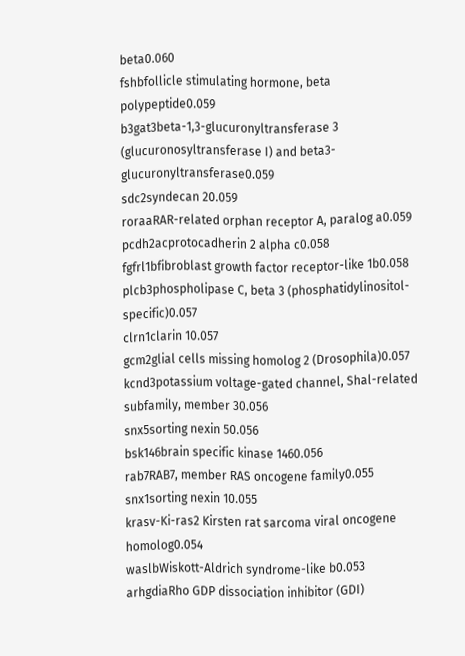beta0.060
fshbfollicle stimulating hormone, beta polypeptide0.059
b3gat3beta-1,3-glucuronyltransferase 3 (glucuronosyltransferase I) and beta3-glucuronyltransferase0.059
sdc2syndecan 20.059
roraaRAR-related orphan receptor A, paralog a0.059
pcdh2acprotocadherin 2 alpha c0.058
fgfrl1bfibroblast growth factor receptor-like 1b0.058
plcb3phospholipase C, beta 3 (phosphatidylinositol-specific)0.057
clrn1clarin 10.057
gcm2glial cells missing homolog 2 (Drosophila)0.057
kcnd3potassium voltage-gated channel, Shal-related subfamily, member 30.056
snx5sorting nexin 50.056
bsk146brain specific kinase 1460.056
rab7RAB7, member RAS oncogene family0.055
snx1sorting nexin 10.055
krasv-Ki-ras2 Kirsten rat sarcoma viral oncogene homolog0.054
waslbWiskott-Aldrich syndrome-like b0.053
arhgdiaRho GDP dissociation inhibitor (GDI)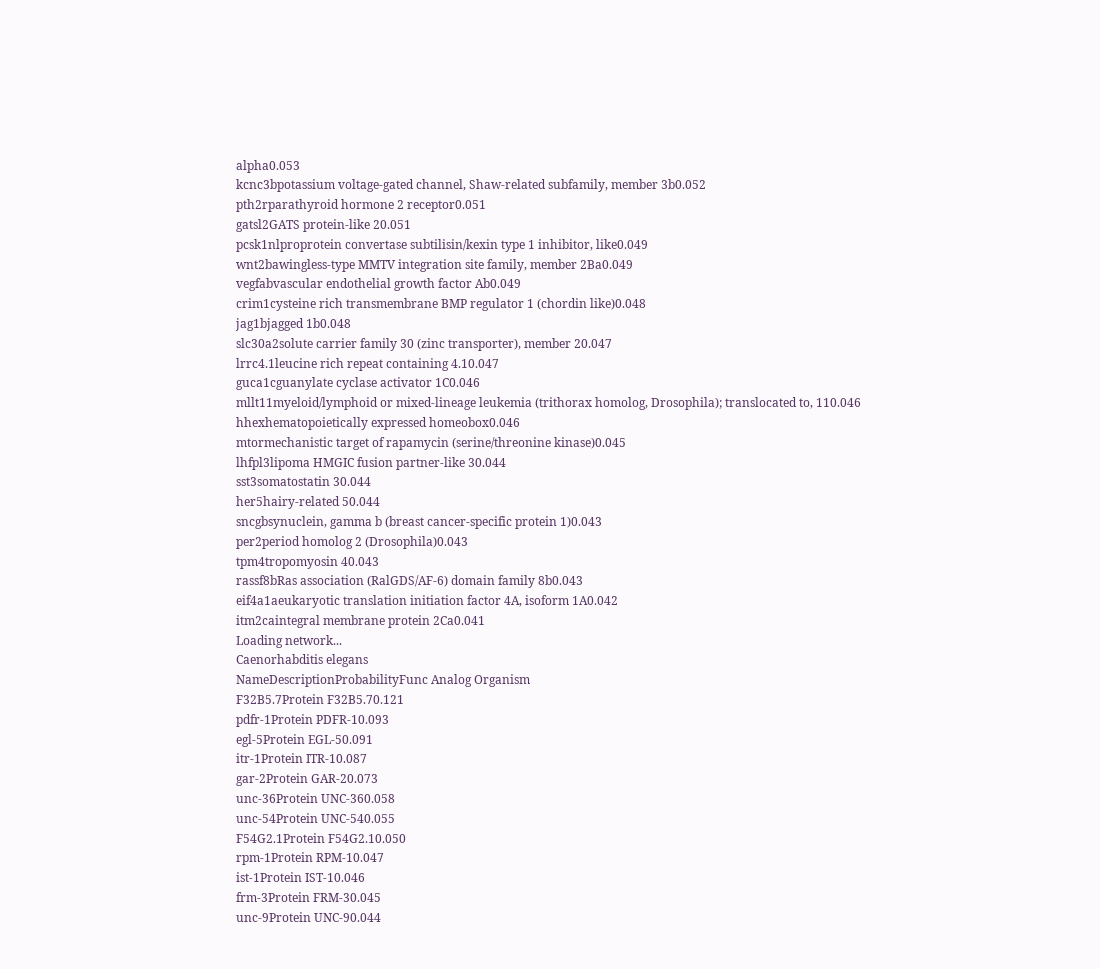alpha0.053
kcnc3bpotassium voltage-gated channel, Shaw-related subfamily, member 3b0.052
pth2rparathyroid hormone 2 receptor0.051
gatsl2GATS protein-like 20.051
pcsk1nlproprotein convertase subtilisin/kexin type 1 inhibitor, like0.049
wnt2bawingless-type MMTV integration site family, member 2Ba0.049
vegfabvascular endothelial growth factor Ab0.049
crim1cysteine rich transmembrane BMP regulator 1 (chordin like)0.048
jag1bjagged 1b0.048
slc30a2solute carrier family 30 (zinc transporter), member 20.047
lrrc4.1leucine rich repeat containing 4.10.047
guca1cguanylate cyclase activator 1C0.046
mllt11myeloid/lymphoid or mixed-lineage leukemia (trithorax homolog, Drosophila); translocated to, 110.046
hhexhematopoietically expressed homeobox0.046
mtormechanistic target of rapamycin (serine/threonine kinase)0.045
lhfpl3lipoma HMGIC fusion partner-like 30.044
sst3somatostatin 30.044
her5hairy-related 50.044
sncgbsynuclein, gamma b (breast cancer-specific protein 1)0.043
per2period homolog 2 (Drosophila)0.043
tpm4tropomyosin 40.043
rassf8bRas association (RalGDS/AF-6) domain family 8b0.043
eif4a1aeukaryotic translation initiation factor 4A, isoform 1A0.042
itm2caintegral membrane protein 2Ca0.041
Loading network...
Caenorhabditis elegans
NameDescriptionProbabilityFunc Analog Organism
F32B5.7Protein F32B5.70.121
pdfr-1Protein PDFR-10.093
egl-5Protein EGL-50.091
itr-1Protein ITR-10.087
gar-2Protein GAR-20.073
unc-36Protein UNC-360.058
unc-54Protein UNC-540.055
F54G2.1Protein F54G2.10.050
rpm-1Protein RPM-10.047
ist-1Protein IST-10.046
frm-3Protein FRM-30.045
unc-9Protein UNC-90.044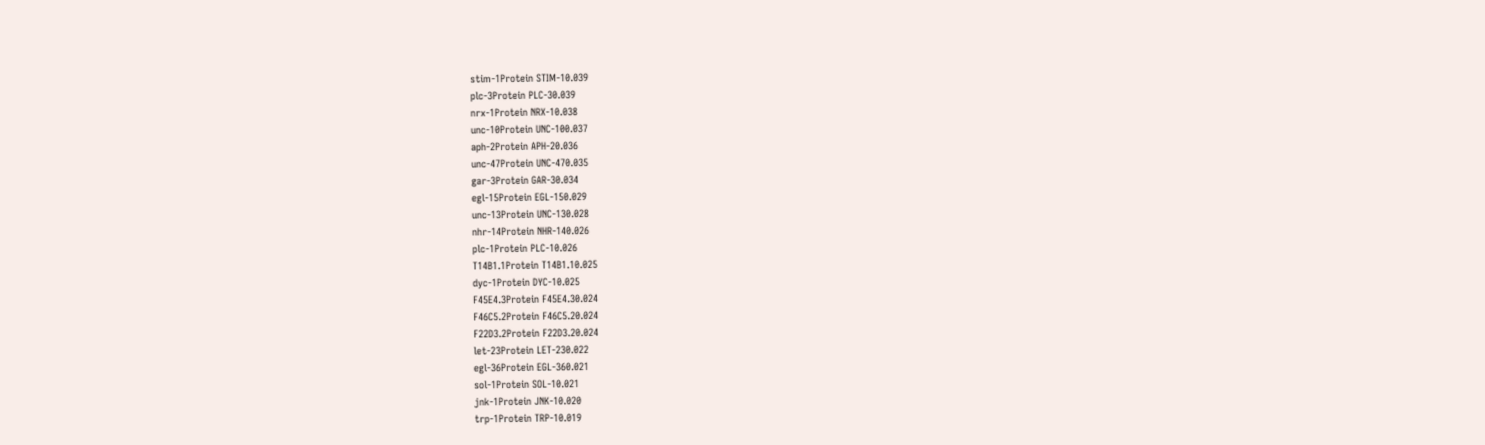stim-1Protein STIM-10.039
plc-3Protein PLC-30.039
nrx-1Protein NRX-10.038
unc-10Protein UNC-100.037
aph-2Protein APH-20.036
unc-47Protein UNC-470.035
gar-3Protein GAR-30.034
egl-15Protein EGL-150.029
unc-13Protein UNC-130.028
nhr-14Protein NHR-140.026
plc-1Protein PLC-10.026
T14B1.1Protein T14B1.10.025
dyc-1Protein DYC-10.025
F45E4.3Protein F45E4.30.024
F46C5.2Protein F46C5.20.024
F22D3.2Protein F22D3.20.024
let-23Protein LET-230.022
egl-36Protein EGL-360.021
sol-1Protein SOL-10.021
jnk-1Protein JNK-10.020
trp-1Protein TRP-10.019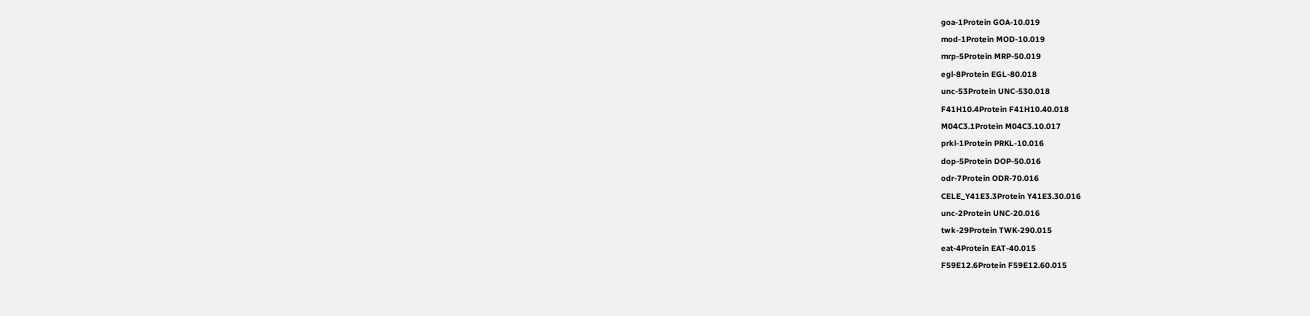goa-1Protein GOA-10.019
mod-1Protein MOD-10.019
mrp-5Protein MRP-50.019
egl-8Protein EGL-80.018
unc-53Protein UNC-530.018
F41H10.4Protein F41H10.40.018
M04C3.1Protein M04C3.10.017
prkl-1Protein PRKL-10.016
dop-5Protein DOP-50.016
odr-7Protein ODR-70.016
CELE_Y41E3.3Protein Y41E3.30.016
unc-2Protein UNC-20.016
twk-29Protein TWK-290.015
eat-4Protein EAT-40.015
F59E12.6Protein F59E12.60.015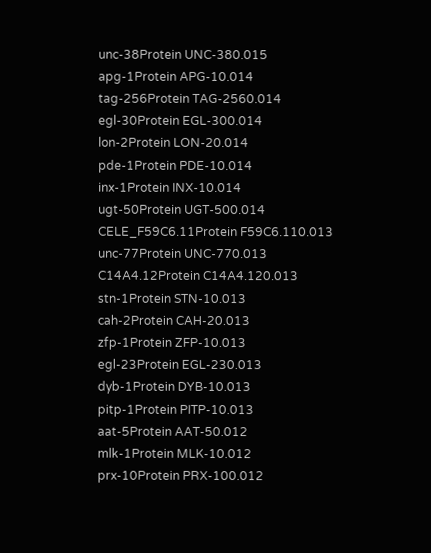unc-38Protein UNC-380.015
apg-1Protein APG-10.014
tag-256Protein TAG-2560.014
egl-30Protein EGL-300.014
lon-2Protein LON-20.014
pde-1Protein PDE-10.014
inx-1Protein INX-10.014
ugt-50Protein UGT-500.014
CELE_F59C6.11Protein F59C6.110.013
unc-77Protein UNC-770.013
C14A4.12Protein C14A4.120.013
stn-1Protein STN-10.013
cah-2Protein CAH-20.013
zfp-1Protein ZFP-10.013
egl-23Protein EGL-230.013
dyb-1Protein DYB-10.013
pitp-1Protein PITP-10.013
aat-5Protein AAT-50.012
mlk-1Protein MLK-10.012
prx-10Protein PRX-100.012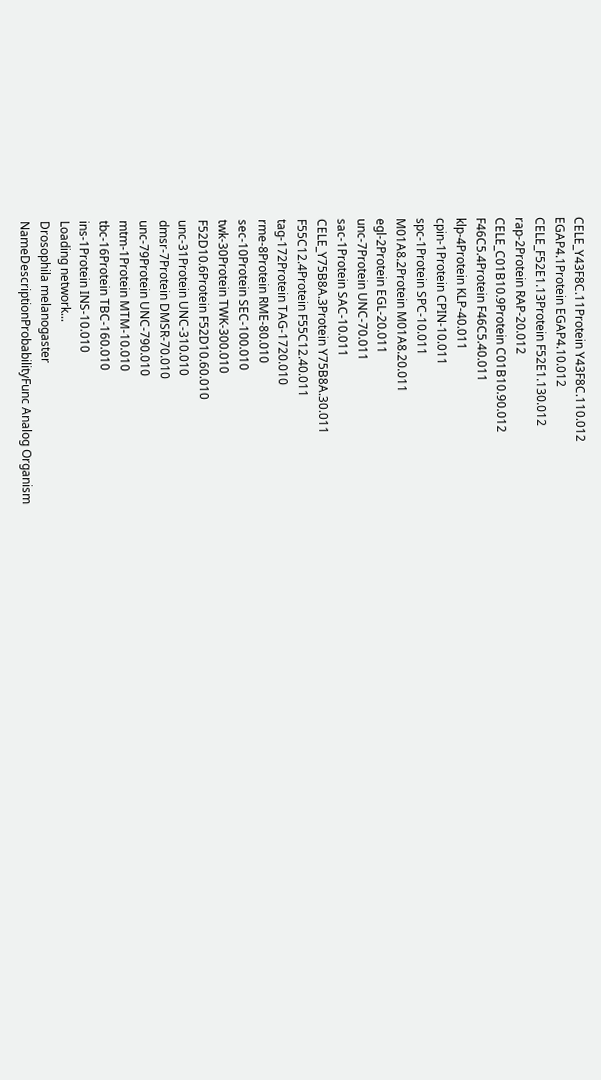CELE_Y43F8C.11Protein Y43F8C.110.012
EGAP4.1Protein EGAP4.10.012
CELE_F52E1.13Protein F52E1.130.012
rap-2Protein RAP-20.012
CELE_C01B10.9Protein C01B10.90.012
F46C5.4Protein F46C5.40.011
klp-4Protein KLP-40.011
cpin-1Protein CPIN-10.011
spc-1Protein SPC-10.011
M01A8.2Protein M01A8.20.011
egl-2Protein EGL-20.011
unc-7Protein UNC-70.011
sac-1Protein SAC-10.011
CELE_Y75B8A.3Protein Y75B8A.30.011
F55C12.4Protein F55C12.40.011
tag-172Protein TAG-1720.010
rme-8Protein RME-80.010
sec-10Protein SEC-100.010
twk-30Protein TWK-300.010
F52D10.6Protein F52D10.60.010
unc-31Protein UNC-310.010
dmsr-7Protein DMSR-70.010
unc-79Protein UNC-790.010
mtm-1Protein MTM-10.010
tbc-16Protein TBC-160.010
ins-1Protein INS-10.010
Loading network...
Drosophila melanogaster
NameDescriptionProbabilityFunc Analog Organism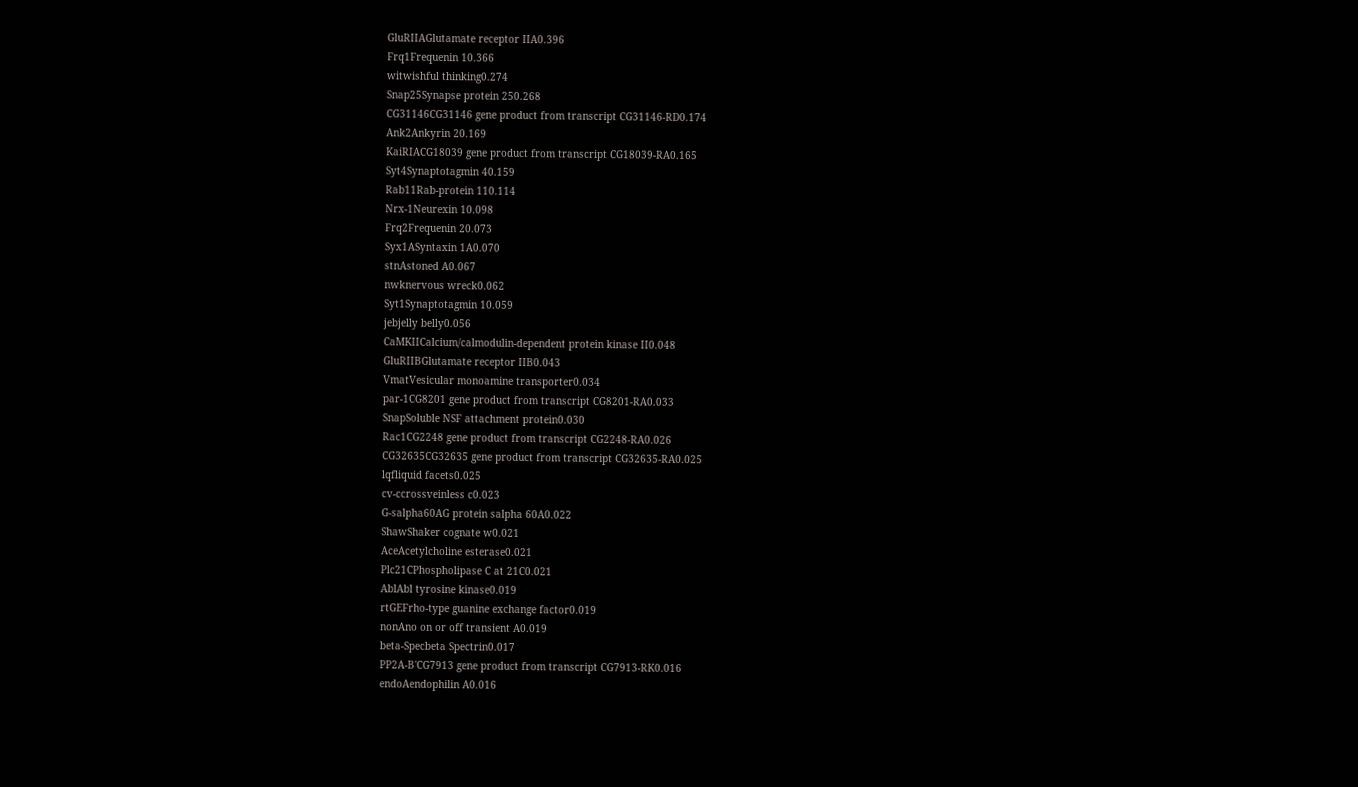GluRIIAGlutamate receptor IIA0.396
Frq1Frequenin 10.366
witwishful thinking0.274
Snap25Synapse protein 250.268
CG31146CG31146 gene product from transcript CG31146-RD0.174
Ank2Ankyrin 20.169
KaiRIACG18039 gene product from transcript CG18039-RA0.165
Syt4Synaptotagmin 40.159
Rab11Rab-protein 110.114
Nrx-1Neurexin 10.098
Frq2Frequenin 20.073
Syx1ASyntaxin 1A0.070
stnAstoned A0.067
nwknervous wreck0.062
Syt1Synaptotagmin 10.059
jebjelly belly0.056
CaMKIICalcium/calmodulin-dependent protein kinase II0.048
GluRIIBGlutamate receptor IIB0.043
VmatVesicular monoamine transporter0.034
par-1CG8201 gene product from transcript CG8201-RA0.033
SnapSoluble NSF attachment protein0.030
Rac1CG2248 gene product from transcript CG2248-RA0.026
CG32635CG32635 gene product from transcript CG32635-RA0.025
lqfliquid facets0.025
cv-ccrossveinless c0.023
G-salpha60AG protein salpha 60A0.022
ShawShaker cognate w0.021
AceAcetylcholine esterase0.021
Plc21CPhospholipase C at 21C0.021
AblAbl tyrosine kinase0.019
rtGEFrho-type guanine exchange factor0.019
nonAno on or off transient A0.019
beta-Specbeta Spectrin0.017
PP2A-B'CG7913 gene product from transcript CG7913-RK0.016
endoAendophilin A0.016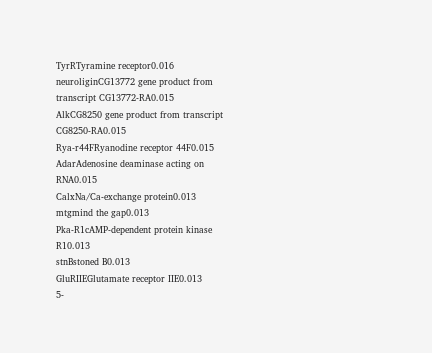TyrRTyramine receptor0.016
neuroliginCG13772 gene product from transcript CG13772-RA0.015
AlkCG8250 gene product from transcript CG8250-RA0.015
Rya-r44FRyanodine receptor 44F0.015
AdarAdenosine deaminase acting on RNA0.015
CalxNa/Ca-exchange protein0.013
mtgmind the gap0.013
Pka-R1cAMP-dependent protein kinase R10.013
stnBstoned B0.013
GluRIIEGlutamate receptor IIE0.013
5-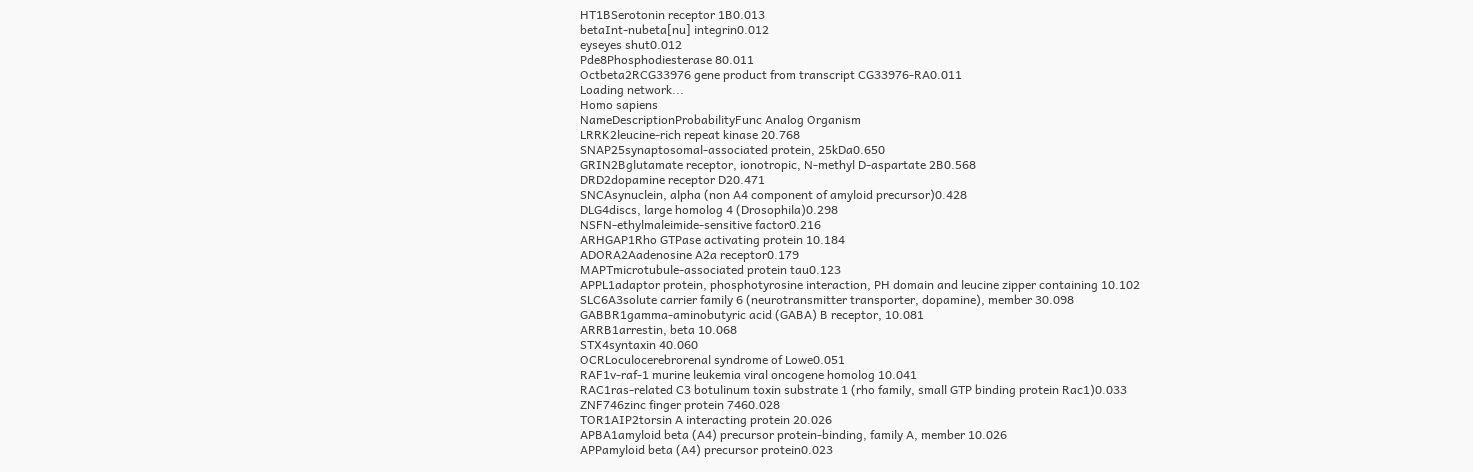HT1BSerotonin receptor 1B0.013
betaInt-nubeta[nu] integrin0.012
eyseyes shut0.012
Pde8Phosphodiesterase 80.011
Octbeta2RCG33976 gene product from transcript CG33976-RA0.011
Loading network...
Homo sapiens
NameDescriptionProbabilityFunc Analog Organism
LRRK2leucine-rich repeat kinase 20.768
SNAP25synaptosomal-associated protein, 25kDa0.650
GRIN2Bglutamate receptor, ionotropic, N-methyl D-aspartate 2B0.568
DRD2dopamine receptor D20.471
SNCAsynuclein, alpha (non A4 component of amyloid precursor)0.428
DLG4discs, large homolog 4 (Drosophila)0.298
NSFN-ethylmaleimide-sensitive factor0.216
ARHGAP1Rho GTPase activating protein 10.184
ADORA2Aadenosine A2a receptor0.179
MAPTmicrotubule-associated protein tau0.123
APPL1adaptor protein, phosphotyrosine interaction, PH domain and leucine zipper containing 10.102
SLC6A3solute carrier family 6 (neurotransmitter transporter, dopamine), member 30.098
GABBR1gamma-aminobutyric acid (GABA) B receptor, 10.081
ARRB1arrestin, beta 10.068
STX4syntaxin 40.060
OCRLoculocerebrorenal syndrome of Lowe0.051
RAF1v-raf-1 murine leukemia viral oncogene homolog 10.041
RAC1ras-related C3 botulinum toxin substrate 1 (rho family, small GTP binding protein Rac1)0.033
ZNF746zinc finger protein 7460.028
TOR1AIP2torsin A interacting protein 20.026
APBA1amyloid beta (A4) precursor protein-binding, family A, member 10.026
APPamyloid beta (A4) precursor protein0.023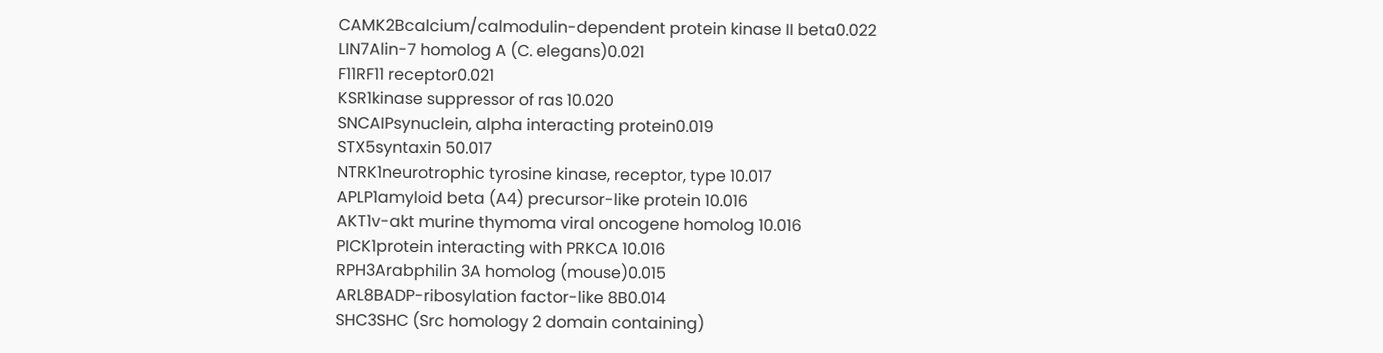CAMK2Bcalcium/calmodulin-dependent protein kinase II beta0.022
LIN7Alin-7 homolog A (C. elegans)0.021
F11RF11 receptor0.021
KSR1kinase suppressor of ras 10.020
SNCAIPsynuclein, alpha interacting protein0.019
STX5syntaxin 50.017
NTRK1neurotrophic tyrosine kinase, receptor, type 10.017
APLP1amyloid beta (A4) precursor-like protein 10.016
AKT1v-akt murine thymoma viral oncogene homolog 10.016
PICK1protein interacting with PRKCA 10.016
RPH3Arabphilin 3A homolog (mouse)0.015
ARL8BADP-ribosylation factor-like 8B0.014
SHC3SHC (Src homology 2 domain containing)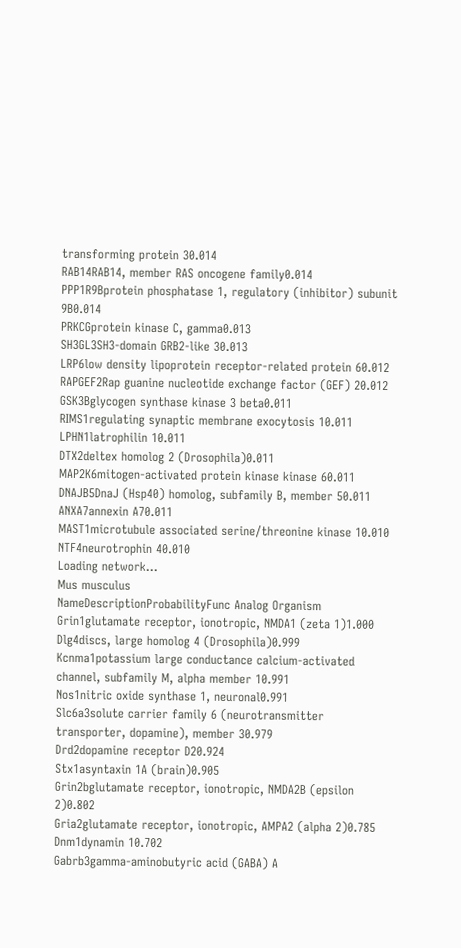transforming protein 30.014
RAB14RAB14, member RAS oncogene family0.014
PPP1R9Bprotein phosphatase 1, regulatory (inhibitor) subunit 9B0.014
PRKCGprotein kinase C, gamma0.013
SH3GL3SH3-domain GRB2-like 30.013
LRP6low density lipoprotein receptor-related protein 60.012
RAPGEF2Rap guanine nucleotide exchange factor (GEF) 20.012
GSK3Bglycogen synthase kinase 3 beta0.011
RIMS1regulating synaptic membrane exocytosis 10.011
LPHN1latrophilin 10.011
DTX2deltex homolog 2 (Drosophila)0.011
MAP2K6mitogen-activated protein kinase kinase 60.011
DNAJB5DnaJ (Hsp40) homolog, subfamily B, member 50.011
ANXA7annexin A70.011
MAST1microtubule associated serine/threonine kinase 10.010
NTF4neurotrophin 40.010
Loading network...
Mus musculus
NameDescriptionProbabilityFunc Analog Organism
Grin1glutamate receptor, ionotropic, NMDA1 (zeta 1)1.000
Dlg4discs, large homolog 4 (Drosophila)0.999
Kcnma1potassium large conductance calcium-activated channel, subfamily M, alpha member 10.991
Nos1nitric oxide synthase 1, neuronal0.991
Slc6a3solute carrier family 6 (neurotransmitter transporter, dopamine), member 30.979
Drd2dopamine receptor D20.924
Stx1asyntaxin 1A (brain)0.905
Grin2bglutamate receptor, ionotropic, NMDA2B (epsilon 2)0.802
Gria2glutamate receptor, ionotropic, AMPA2 (alpha 2)0.785
Dnm1dynamin 10.702
Gabrb3gamma-aminobutyric acid (GABA) A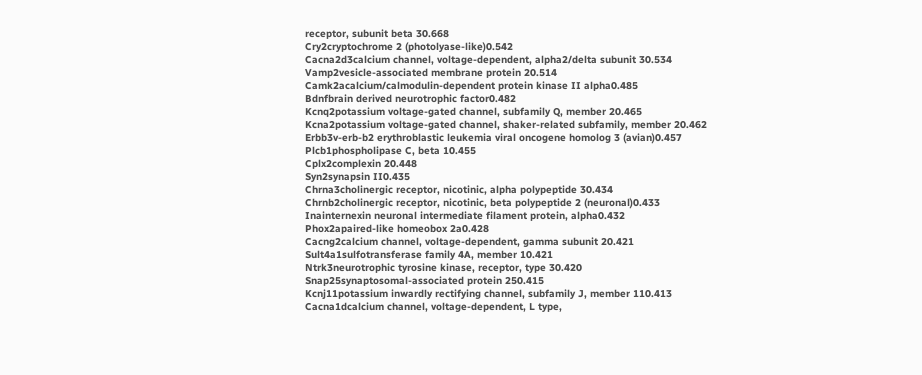receptor, subunit beta 30.668
Cry2cryptochrome 2 (photolyase-like)0.542
Cacna2d3calcium channel, voltage-dependent, alpha2/delta subunit 30.534
Vamp2vesicle-associated membrane protein 20.514
Camk2acalcium/calmodulin-dependent protein kinase II alpha0.485
Bdnfbrain derived neurotrophic factor0.482
Kcnq2potassium voltage-gated channel, subfamily Q, member 20.465
Kcna2potassium voltage-gated channel, shaker-related subfamily, member 20.462
Erbb3v-erb-b2 erythroblastic leukemia viral oncogene homolog 3 (avian)0.457
Plcb1phospholipase C, beta 10.455
Cplx2complexin 20.448
Syn2synapsin II0.435
Chrna3cholinergic receptor, nicotinic, alpha polypeptide 30.434
Chrnb2cholinergic receptor, nicotinic, beta polypeptide 2 (neuronal)0.433
Inainternexin neuronal intermediate filament protein, alpha0.432
Phox2apaired-like homeobox 2a0.428
Cacng2calcium channel, voltage-dependent, gamma subunit 20.421
Sult4a1sulfotransferase family 4A, member 10.421
Ntrk3neurotrophic tyrosine kinase, receptor, type 30.420
Snap25synaptosomal-associated protein 250.415
Kcnj11potassium inwardly rectifying channel, subfamily J, member 110.413
Cacna1dcalcium channel, voltage-dependent, L type,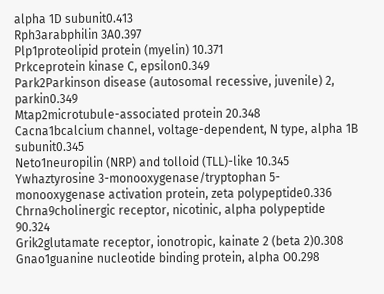alpha 1D subunit0.413
Rph3arabphilin 3A0.397
Plp1proteolipid protein (myelin) 10.371
Prkceprotein kinase C, epsilon0.349
Park2Parkinson disease (autosomal recessive, juvenile) 2, parkin0.349
Mtap2microtubule-associated protein 20.348
Cacna1bcalcium channel, voltage-dependent, N type, alpha 1B subunit0.345
Neto1neuropilin (NRP) and tolloid (TLL)-like 10.345
Ywhaztyrosine 3-monooxygenase/tryptophan 5-monooxygenase activation protein, zeta polypeptide0.336
Chrna9cholinergic receptor, nicotinic, alpha polypeptide 90.324
Grik2glutamate receptor, ionotropic, kainate 2 (beta 2)0.308
Gnao1guanine nucleotide binding protein, alpha O0.298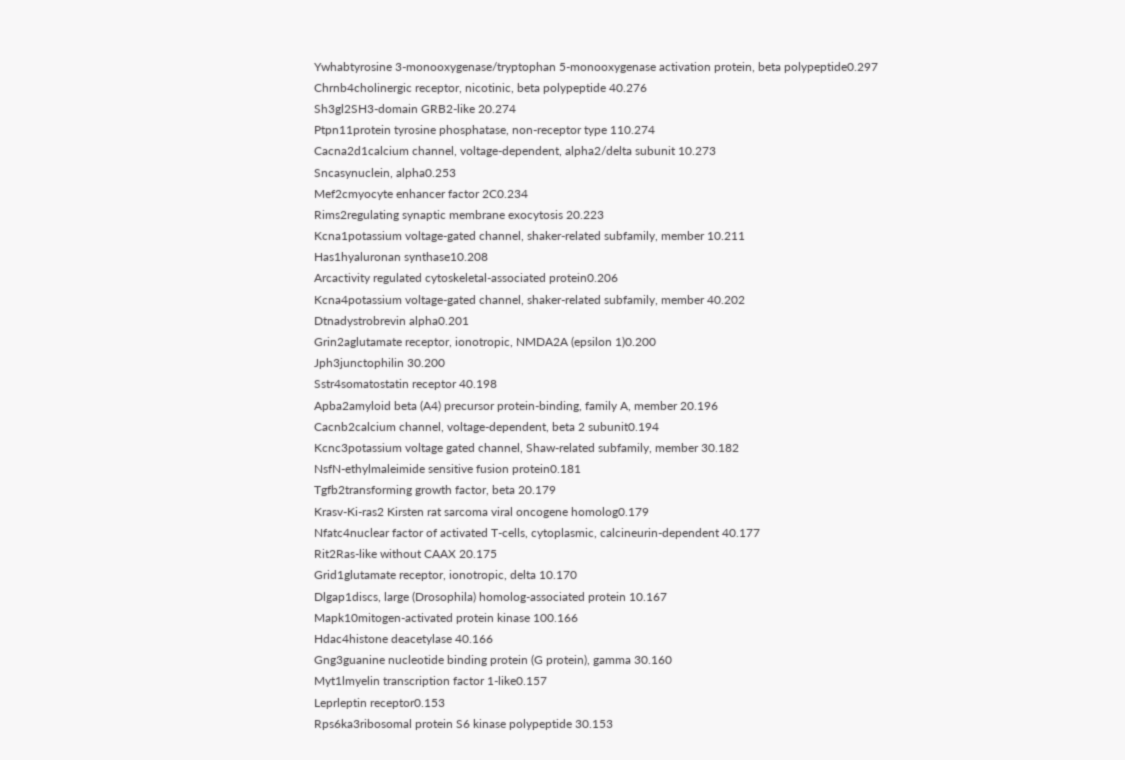Ywhabtyrosine 3-monooxygenase/tryptophan 5-monooxygenase activation protein, beta polypeptide0.297
Chrnb4cholinergic receptor, nicotinic, beta polypeptide 40.276
Sh3gl2SH3-domain GRB2-like 20.274
Ptpn11protein tyrosine phosphatase, non-receptor type 110.274
Cacna2d1calcium channel, voltage-dependent, alpha2/delta subunit 10.273
Sncasynuclein, alpha0.253
Mef2cmyocyte enhancer factor 2C0.234
Rims2regulating synaptic membrane exocytosis 20.223
Kcna1potassium voltage-gated channel, shaker-related subfamily, member 10.211
Has1hyaluronan synthase10.208
Arcactivity regulated cytoskeletal-associated protein0.206
Kcna4potassium voltage-gated channel, shaker-related subfamily, member 40.202
Dtnadystrobrevin alpha0.201
Grin2aglutamate receptor, ionotropic, NMDA2A (epsilon 1)0.200
Jph3junctophilin 30.200
Sstr4somatostatin receptor 40.198
Apba2amyloid beta (A4) precursor protein-binding, family A, member 20.196
Cacnb2calcium channel, voltage-dependent, beta 2 subunit0.194
Kcnc3potassium voltage gated channel, Shaw-related subfamily, member 30.182
NsfN-ethylmaleimide sensitive fusion protein0.181
Tgfb2transforming growth factor, beta 20.179
Krasv-Ki-ras2 Kirsten rat sarcoma viral oncogene homolog0.179
Nfatc4nuclear factor of activated T-cells, cytoplasmic, calcineurin-dependent 40.177
Rit2Ras-like without CAAX 20.175
Grid1glutamate receptor, ionotropic, delta 10.170
Dlgap1discs, large (Drosophila) homolog-associated protein 10.167
Mapk10mitogen-activated protein kinase 100.166
Hdac4histone deacetylase 40.166
Gng3guanine nucleotide binding protein (G protein), gamma 30.160
Myt1lmyelin transcription factor 1-like0.157
Leprleptin receptor0.153
Rps6ka3ribosomal protein S6 kinase polypeptide 30.153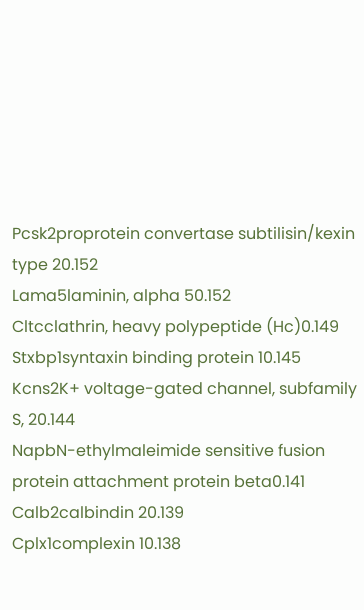Pcsk2proprotein convertase subtilisin/kexin type 20.152
Lama5laminin, alpha 50.152
Cltcclathrin, heavy polypeptide (Hc)0.149
Stxbp1syntaxin binding protein 10.145
Kcns2K+ voltage-gated channel, subfamily S, 20.144
NapbN-ethylmaleimide sensitive fusion protein attachment protein beta0.141
Calb2calbindin 20.139
Cplx1complexin 10.138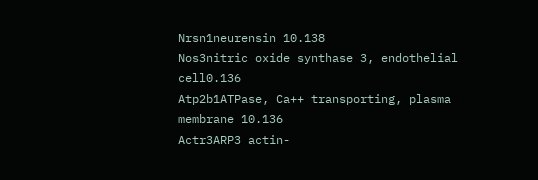Nrsn1neurensin 10.138
Nos3nitric oxide synthase 3, endothelial cell0.136
Atp2b1ATPase, Ca++ transporting, plasma membrane 10.136
Actr3ARP3 actin-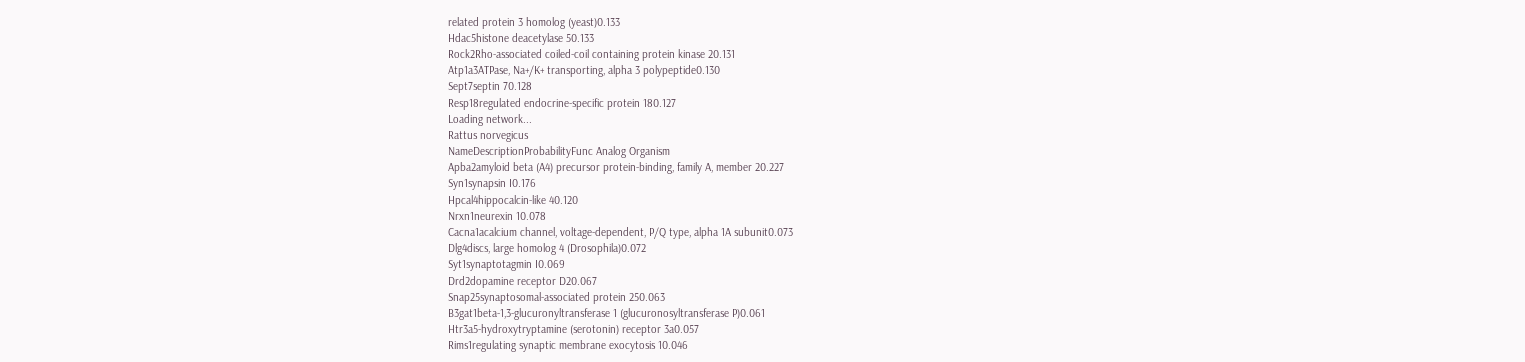related protein 3 homolog (yeast)0.133
Hdac5histone deacetylase 50.133
Rock2Rho-associated coiled-coil containing protein kinase 20.131
Atp1a3ATPase, Na+/K+ transporting, alpha 3 polypeptide0.130
Sept7septin 70.128
Resp18regulated endocrine-specific protein 180.127
Loading network...
Rattus norvegicus
NameDescriptionProbabilityFunc Analog Organism
Apba2amyloid beta (A4) precursor protein-binding, family A, member 20.227
Syn1synapsin I0.176
Hpcal4hippocalcin-like 40.120
Nrxn1neurexin 10.078
Cacna1acalcium channel, voltage-dependent, P/Q type, alpha 1A subunit0.073
Dlg4discs, large homolog 4 (Drosophila)0.072
Syt1synaptotagmin I0.069
Drd2dopamine receptor D20.067
Snap25synaptosomal-associated protein 250.063
B3gat1beta-1,3-glucuronyltransferase 1 (glucuronosyltransferase P)0.061
Htr3a5-hydroxytryptamine (serotonin) receptor 3a0.057
Rims1regulating synaptic membrane exocytosis 10.046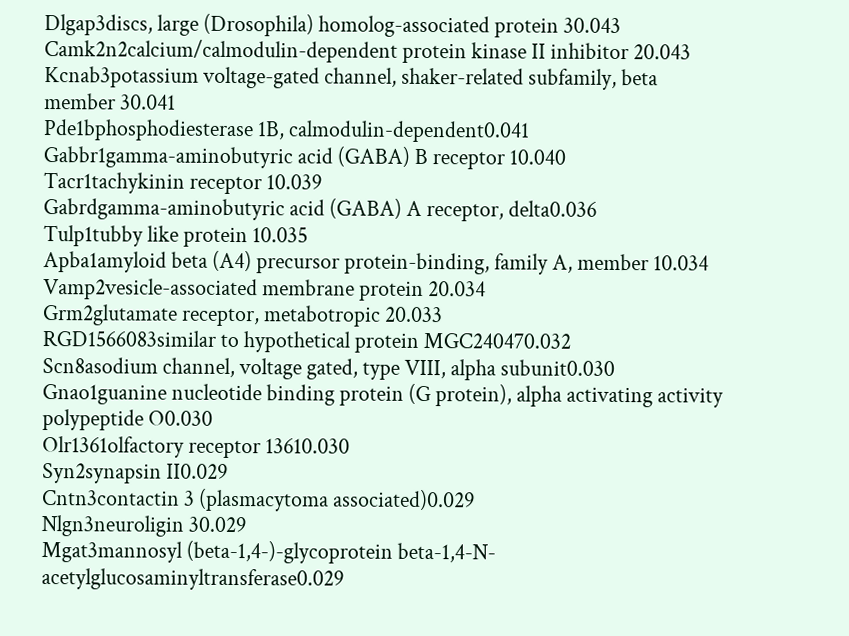Dlgap3discs, large (Drosophila) homolog-associated protein 30.043
Camk2n2calcium/calmodulin-dependent protein kinase II inhibitor 20.043
Kcnab3potassium voltage-gated channel, shaker-related subfamily, beta member 30.041
Pde1bphosphodiesterase 1B, calmodulin-dependent0.041
Gabbr1gamma-aminobutyric acid (GABA) B receptor 10.040
Tacr1tachykinin receptor 10.039
Gabrdgamma-aminobutyric acid (GABA) A receptor, delta0.036
Tulp1tubby like protein 10.035
Apba1amyloid beta (A4) precursor protein-binding, family A, member 10.034
Vamp2vesicle-associated membrane protein 20.034
Grm2glutamate receptor, metabotropic 20.033
RGD1566083similar to hypothetical protein MGC240470.032
Scn8asodium channel, voltage gated, type VIII, alpha subunit0.030
Gnao1guanine nucleotide binding protein (G protein), alpha activating activity polypeptide O0.030
Olr1361olfactory receptor 13610.030
Syn2synapsin II0.029
Cntn3contactin 3 (plasmacytoma associated)0.029
Nlgn3neuroligin 30.029
Mgat3mannosyl (beta-1,4-)-glycoprotein beta-1,4-N-acetylglucosaminyltransferase0.029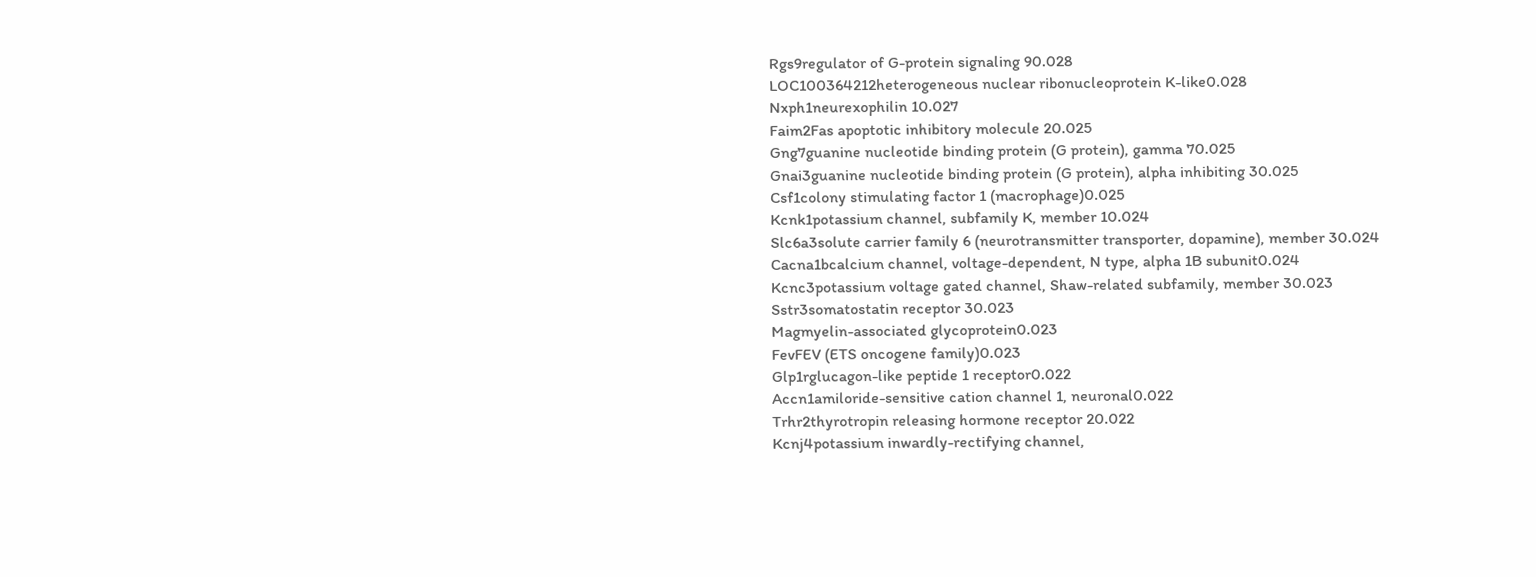Rgs9regulator of G-protein signaling 90.028
LOC100364212heterogeneous nuclear ribonucleoprotein K-like0.028
Nxph1neurexophilin 10.027
Faim2Fas apoptotic inhibitory molecule 20.025
Gng7guanine nucleotide binding protein (G protein), gamma 70.025
Gnai3guanine nucleotide binding protein (G protein), alpha inhibiting 30.025
Csf1colony stimulating factor 1 (macrophage)0.025
Kcnk1potassium channel, subfamily K, member 10.024
Slc6a3solute carrier family 6 (neurotransmitter transporter, dopamine), member 30.024
Cacna1bcalcium channel, voltage-dependent, N type, alpha 1B subunit0.024
Kcnc3potassium voltage gated channel, Shaw-related subfamily, member 30.023
Sstr3somatostatin receptor 30.023
Magmyelin-associated glycoprotein0.023
FevFEV (ETS oncogene family)0.023
Glp1rglucagon-like peptide 1 receptor0.022
Accn1amiloride-sensitive cation channel 1, neuronal0.022
Trhr2thyrotropin releasing hormone receptor 20.022
Kcnj4potassium inwardly-rectifying channel,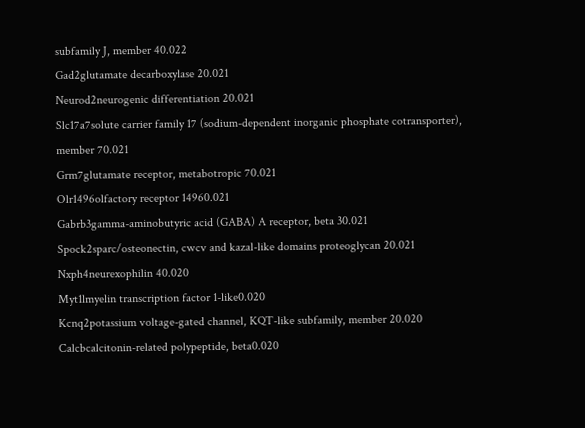subfamily J, member 40.022
Gad2glutamate decarboxylase 20.021
Neurod2neurogenic differentiation 20.021
Slc17a7solute carrier family 17 (sodium-dependent inorganic phosphate cotransporter), member 70.021
Grm7glutamate receptor, metabotropic 70.021
Olr1496olfactory receptor 14960.021
Gabrb3gamma-aminobutyric acid (GABA) A receptor, beta 30.021
Spock2sparc/osteonectin, cwcv and kazal-like domains proteoglycan 20.021
Nxph4neurexophilin 40.020
Myt1lmyelin transcription factor 1-like0.020
Kcnq2potassium voltage-gated channel, KQT-like subfamily, member 20.020
Calcbcalcitonin-related polypeptide, beta0.020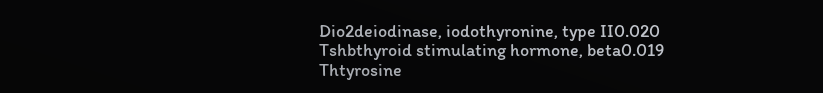Dio2deiodinase, iodothyronine, type II0.020
Tshbthyroid stimulating hormone, beta0.019
Thtyrosine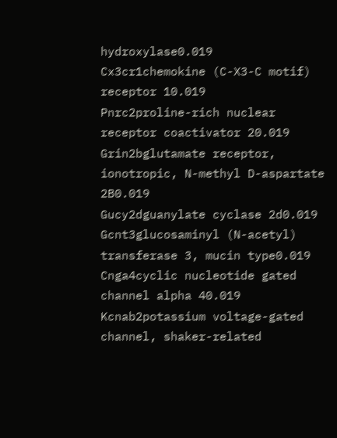hydroxylase0.019
Cx3cr1chemokine (C-X3-C motif) receptor 10.019
Pnrc2proline-rich nuclear receptor coactivator 20.019
Grin2bglutamate receptor, ionotropic, N-methyl D-aspartate 2B0.019
Gucy2dguanylate cyclase 2d0.019
Gcnt3glucosaminyl (N-acetyl) transferase 3, mucin type0.019
Cnga4cyclic nucleotide gated channel alpha 40.019
Kcnab2potassium voltage-gated channel, shaker-related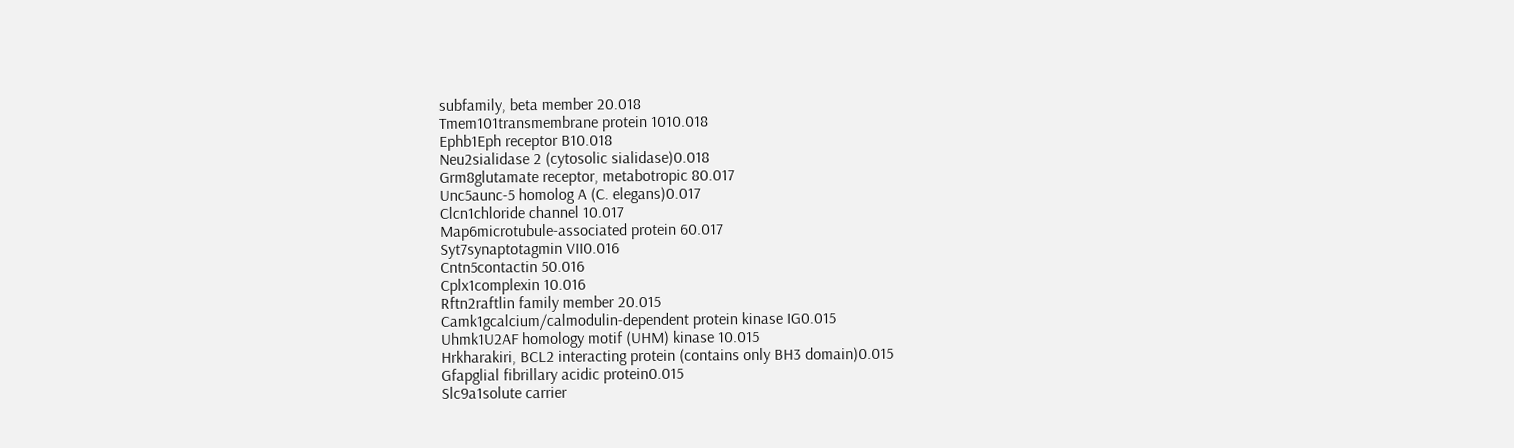subfamily, beta member 20.018
Tmem101transmembrane protein 1010.018
Ephb1Eph receptor B10.018
Neu2sialidase 2 (cytosolic sialidase)0.018
Grm8glutamate receptor, metabotropic 80.017
Unc5aunc-5 homolog A (C. elegans)0.017
Clcn1chloride channel 10.017
Map6microtubule-associated protein 60.017
Syt7synaptotagmin VII0.016
Cntn5contactin 50.016
Cplx1complexin 10.016
Rftn2raftlin family member 20.015
Camk1gcalcium/calmodulin-dependent protein kinase IG0.015
Uhmk1U2AF homology motif (UHM) kinase 10.015
Hrkharakiri, BCL2 interacting protein (contains only BH3 domain)0.015
Gfapglial fibrillary acidic protein0.015
Slc9a1solute carrier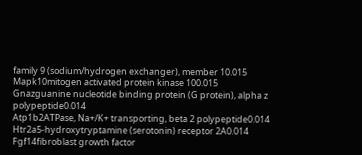family 9 (sodium/hydrogen exchanger), member 10.015
Mapk10mitogen activated protein kinase 100.015
Gnazguanine nucleotide binding protein (G protein), alpha z polypeptide0.014
Atp1b2ATPase, Na+/K+ transporting, beta 2 polypeptide0.014
Htr2a5-hydroxytryptamine (serotonin) receptor 2A0.014
Fgf14fibroblast growth factor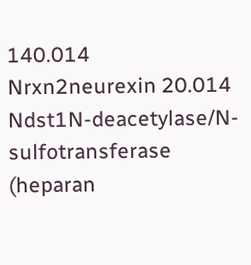140.014
Nrxn2neurexin 20.014
Ndst1N-deacetylase/N-sulfotransferase (heparan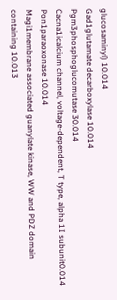glucosaminyl) 10.014
Gad1glutamate decarboxylase 10.014
Pgm3phosphoglucomutase 30.014
Cacna1icalcium channel, voltage-dependent, T type, alpha 1I subunit0.014
Pon1paraoxonase 10.014
Magi1membrane associated guanylate kinase, WW and PDZ domain containing 10.013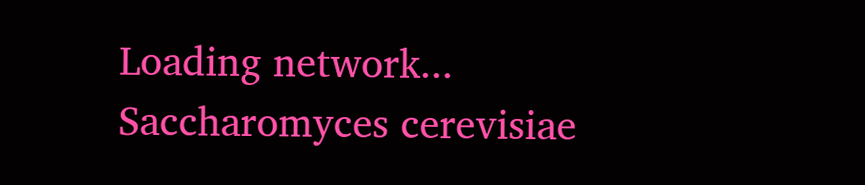Loading network...
Saccharomyces cerevisiae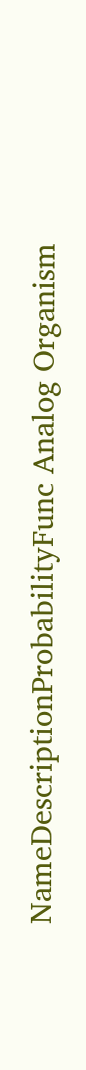NameDescriptionProbabilityFunc Analog Organism